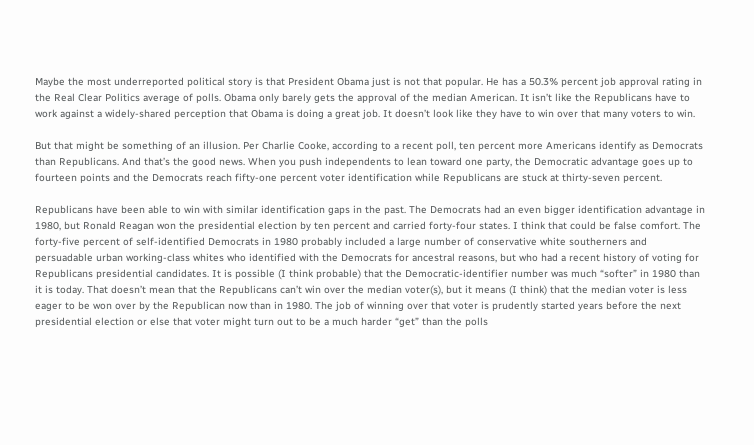Maybe the most underreported political story is that President Obama just is not that popular. He has a 50.3% percent job approval rating in the Real Clear Politics average of polls. Obama only barely gets the approval of the median American. It isn’t like the Republicans have to work against a widely-shared perception that Obama is doing a great job. It doesn’t look like they have to win over that many voters to win.

But that might be something of an illusion. Per Charlie Cooke, according to a recent poll, ten percent more Americans identify as Democrats than Republicans. And that’s the good news. When you push independents to lean toward one party, the Democratic advantage goes up to fourteen points and the Democrats reach fifty-one percent voter identification while Republicans are stuck at thirty-seven percent.

Republicans have been able to win with similar identification gaps in the past. The Democrats had an even bigger identification advantage in 1980, but Ronald Reagan won the presidential election by ten percent and carried forty-four states. I think that could be false comfort. The forty-five percent of self-identified Democrats in 1980 probably included a large number of conservative white southerners and persuadable urban working-class whites who identified with the Democrats for ancestral reasons, but who had a recent history of voting for Republicans presidential candidates. It is possible (I think probable) that the Democratic-identifier number was much “softer” in 1980 than it is today. That doesn’t mean that the Republicans can’t win over the median voter(s), but it means (I think) that the median voter is less eager to be won over by the Republican now than in 1980. The job of winning over that voter is prudently started years before the next presidential election or else that voter might turn out to be a much harder “get” than the polls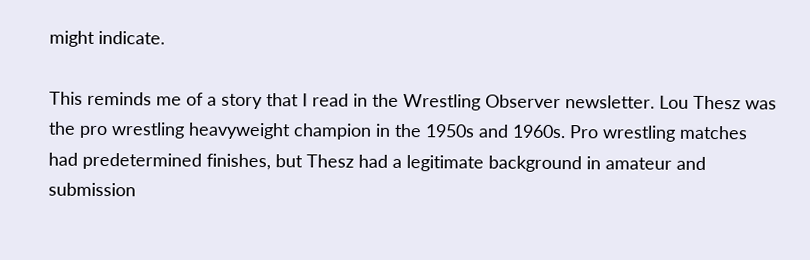might indicate.

This reminds me of a story that I read in the Wrestling Observer newsletter. Lou Thesz was the pro wrestling heavyweight champion in the 1950s and 1960s. Pro wrestling matches had predetermined finishes, but Thesz had a legitimate background in amateur and submission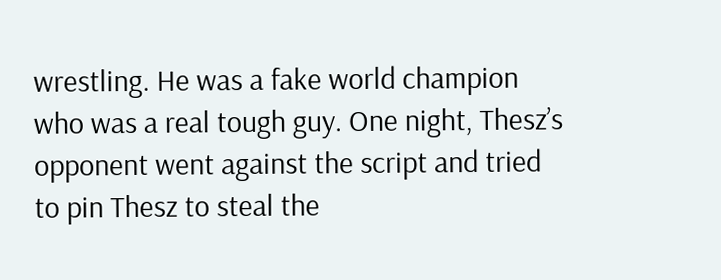wrestling. He was a fake world champion who was a real tough guy. One night, Thesz’s opponent went against the script and tried to pin Thesz to steal the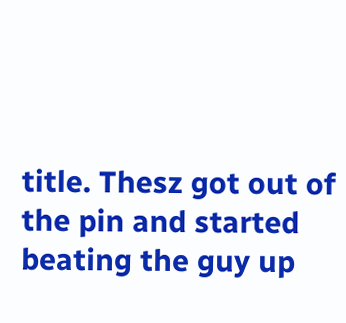title. Thesz got out of the pin and started beating the guy up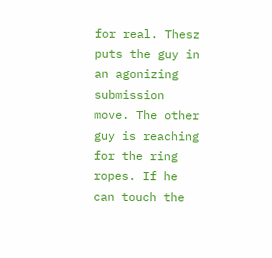for real. Thesz puts the guy in an agonizing submission move. The other guy is reaching for the ring ropes. If he can touch the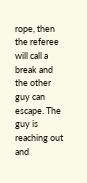rope, then the referee will call a break and the other guy can escape. The guy is reaching out and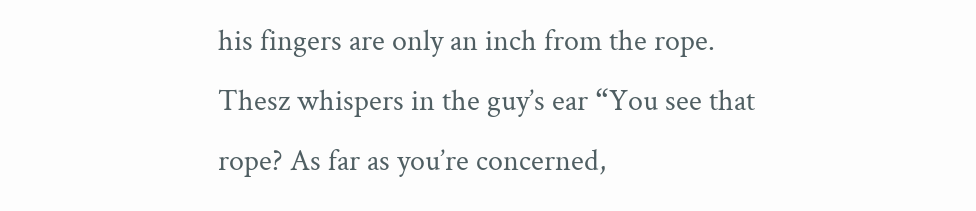his fingers are only an inch from the rope. Thesz whispers in the guy’s ear “You see that rope? As far as you’re concerned,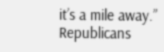it’s a mile away.”  Republicans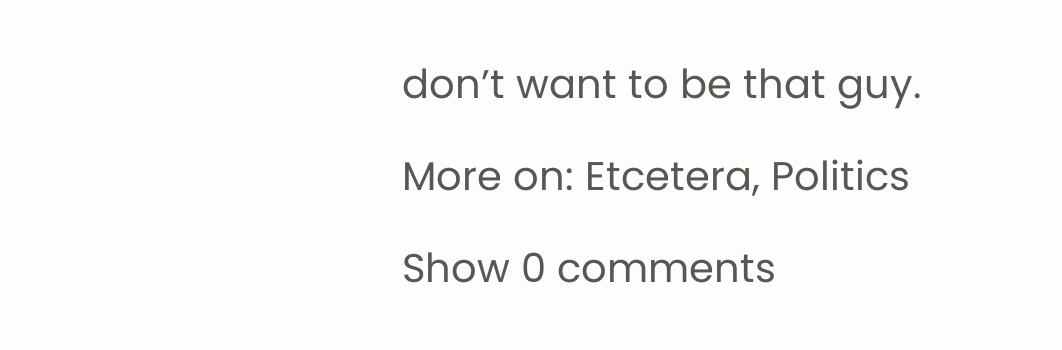don’t want to be that guy.

More on: Etcetera, Politics

Show 0 comments